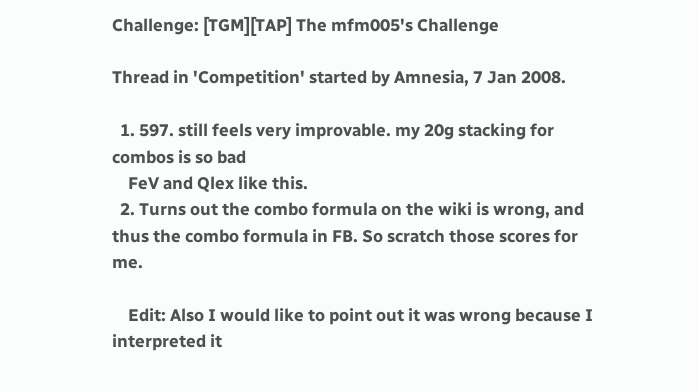Challenge: [TGM][TAP] The mfm005's Challenge

Thread in 'Competition' started by Amnesia, 7 Jan 2008.

  1. 597. still feels very improvable. my 20g stacking for combos is so bad
    FeV and Qlex like this.
  2. Turns out the combo formula on the wiki is wrong, and thus the combo formula in FB. So scratch those scores for me.

    Edit: Also I would like to point out it was wrong because I interpreted it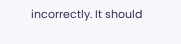incorrectly. It should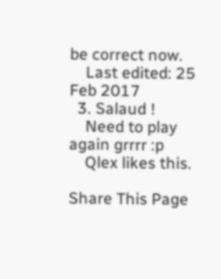be correct now.
    Last edited: 25 Feb 2017
  3. Salaud !
    Need to play again grrrr :p
    Qlex likes this.

Share This Page